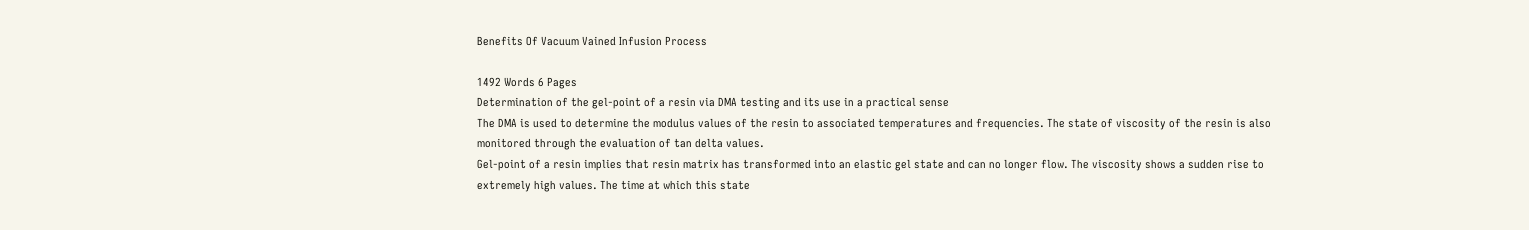Benefits Of Vacuum Vained Infusion Process

1492 Words 6 Pages
Determination of the gel-point of a resin via DMA testing and its use in a practical sense
The DMA is used to determine the modulus values of the resin to associated temperatures and frequencies. The state of viscosity of the resin is also monitored through the evaluation of tan delta values.
Gel-point of a resin implies that resin matrix has transformed into an elastic gel state and can no longer flow. The viscosity shows a sudden rise to extremely high values. The time at which this state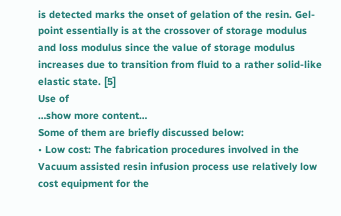is detected marks the onset of gelation of the resin. Gel-point essentially is at the crossover of storage modulus and loss modulus since the value of storage modulus increases due to transition from fluid to a rather solid-like elastic state. [5]
Use of
…show more content…
Some of them are briefly discussed below:
• Low cost: The fabrication procedures involved in the Vacuum assisted resin infusion process use relatively low cost equipment for the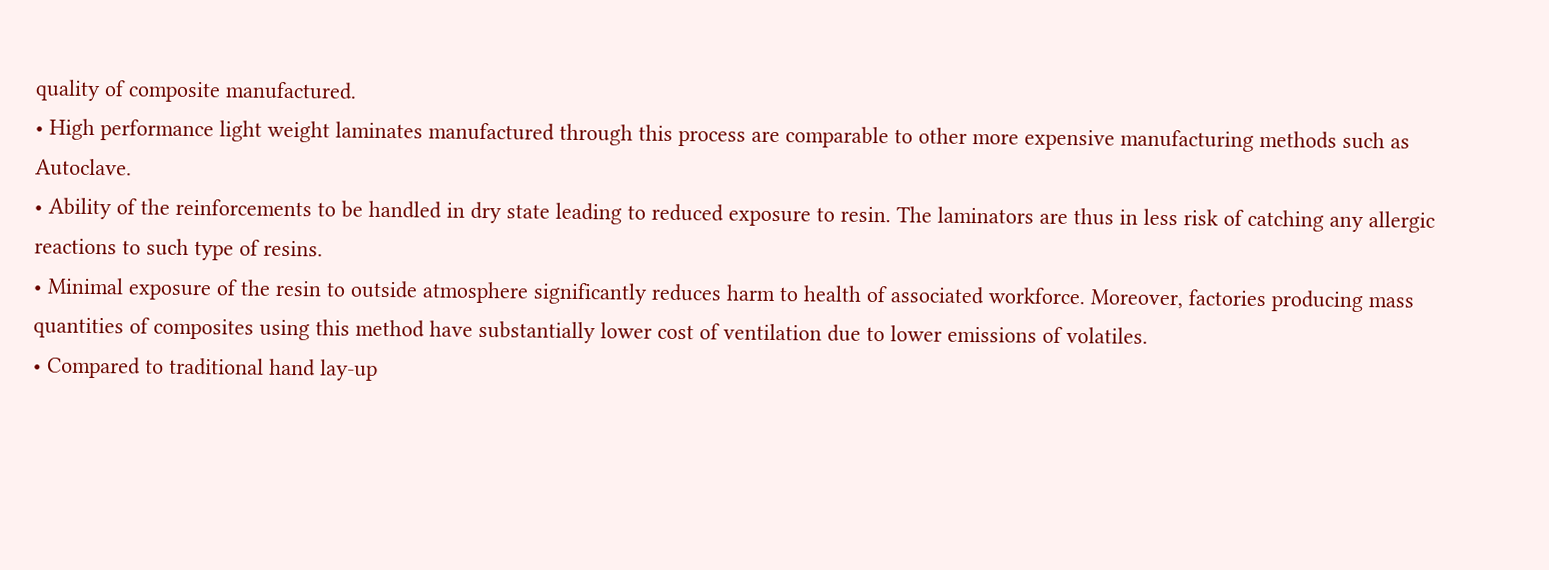quality of composite manufactured.
• High performance light weight laminates manufactured through this process are comparable to other more expensive manufacturing methods such as Autoclave.
• Ability of the reinforcements to be handled in dry state leading to reduced exposure to resin. The laminators are thus in less risk of catching any allergic reactions to such type of resins.
• Minimal exposure of the resin to outside atmosphere significantly reduces harm to health of associated workforce. Moreover, factories producing mass quantities of composites using this method have substantially lower cost of ventilation due to lower emissions of volatiles.
• Compared to traditional hand lay-up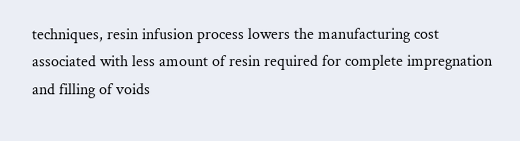techniques, resin infusion process lowers the manufacturing cost associated with less amount of resin required for complete impregnation and filling of voids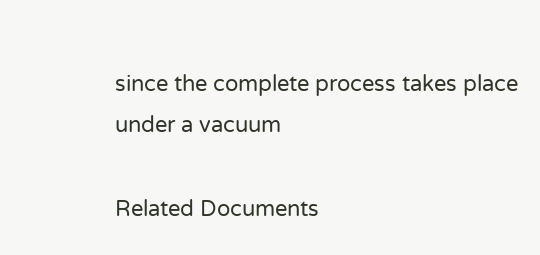since the complete process takes place under a vacuum

Related Documents